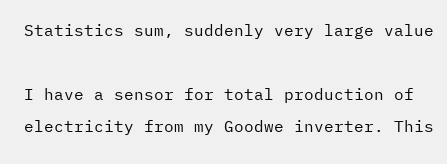Statistics sum, suddenly very large value

I have a sensor for total production of electricity from my Goodwe inverter. This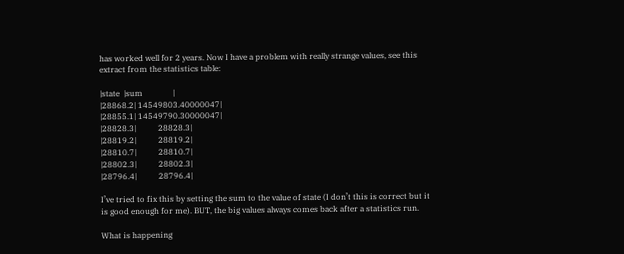has worked well for 2 years. Now I have a problem with really strange values, see this extract from the statistics table:

|state  |sum               |
|28868.2| 14549803.40000047|
|28855.1| 14549790.30000047|
|28828.3|           28828.3|
|28819.2|           28819.2|
|28810.7|           28810.7|
|28802.3|           28802.3|
|28796.4|           28796.4|

I’ve tried to fix this by setting the sum to the value of state (I don’t this is correct but it is good enough for me). BUT, the big values always comes back after a statistics run.

What is happening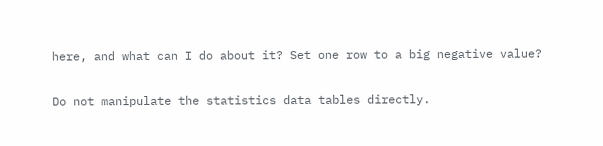here, and what can I do about it? Set one row to a big negative value?

Do not manipulate the statistics data tables directly.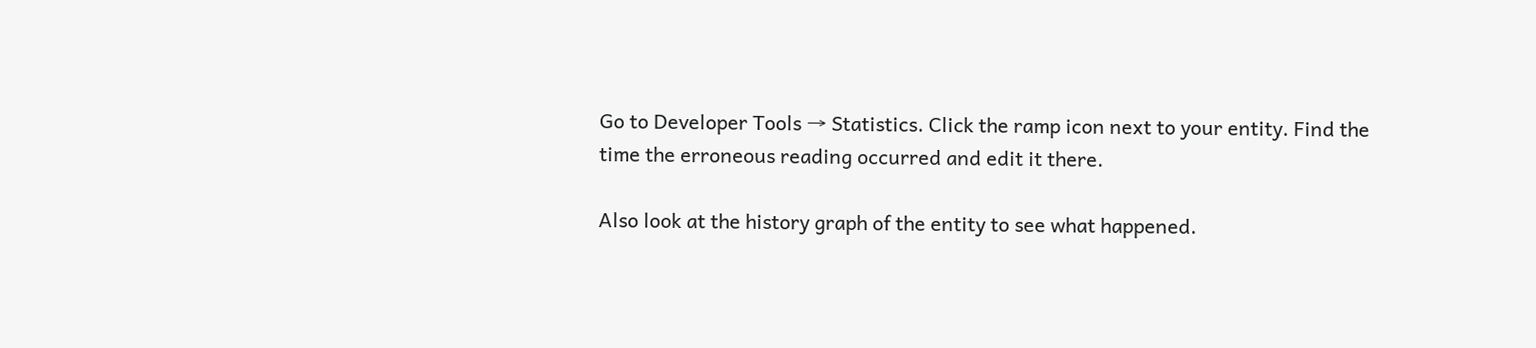Go to Developer Tools → Statistics. Click the ramp icon next to your entity. Find the time the erroneous reading occurred and edit it there.

Also look at the history graph of the entity to see what happened.